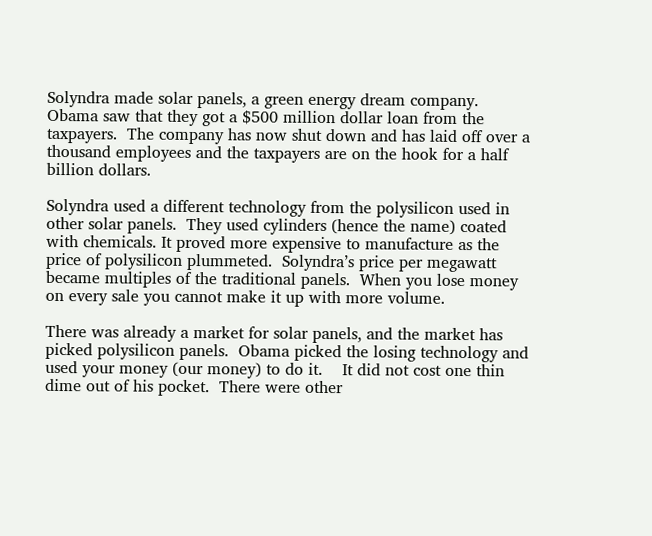Solyndra made solar panels, a green energy dream company.  Obama saw that they got a $500 million dollar loan from the taxpayers.  The company has now shut down and has laid off over a thousand employees and the taxpayers are on the hook for a half billion dollars.

Solyndra used a different technology from the polysilicon used in other solar panels.  They used cylinders (hence the name) coated with chemicals. It proved more expensive to manufacture as the price of polysilicon plummeted.  Solyndra’s price per megawatt became multiples of the traditional panels.  When you lose money on every sale you cannot make it up with more volume.

There was already a market for solar panels, and the market has picked polysilicon panels.  Obama picked the losing technology and used your money (our money) to do it.    It did not cost one thin dime out of his pocket.  There were other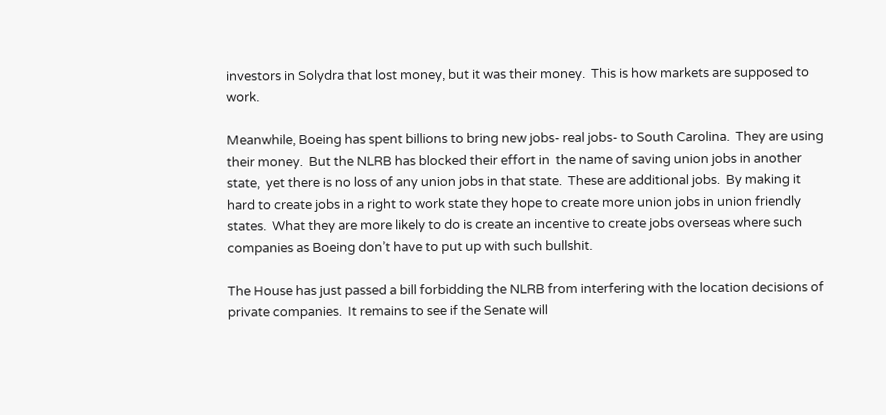investors in Solydra that lost money, but it was their money.  This is how markets are supposed to work.

Meanwhile, Boeing has spent billions to bring new jobs- real jobs- to South Carolina.  They are using their money.  But the NLRB has blocked their effort in  the name of saving union jobs in another state,  yet there is no loss of any union jobs in that state.  These are additional jobs.  By making it hard to create jobs in a right to work state they hope to create more union jobs in union friendly states.  What they are more likely to do is create an incentive to create jobs overseas where such companies as Boeing don’t have to put up with such bullshit.

The House has just passed a bill forbidding the NLRB from interfering with the location decisions of private companies.  It remains to see if the Senate will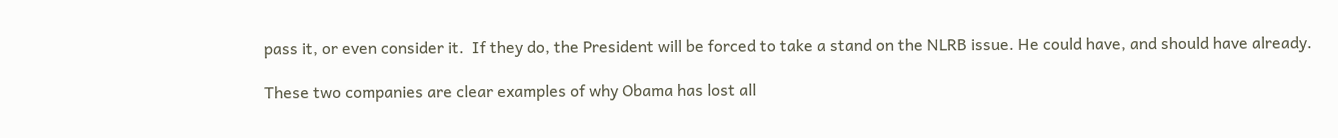pass it, or even consider it.  If they do, the President will be forced to take a stand on the NLRB issue. He could have, and should have already.

These two companies are clear examples of why Obama has lost all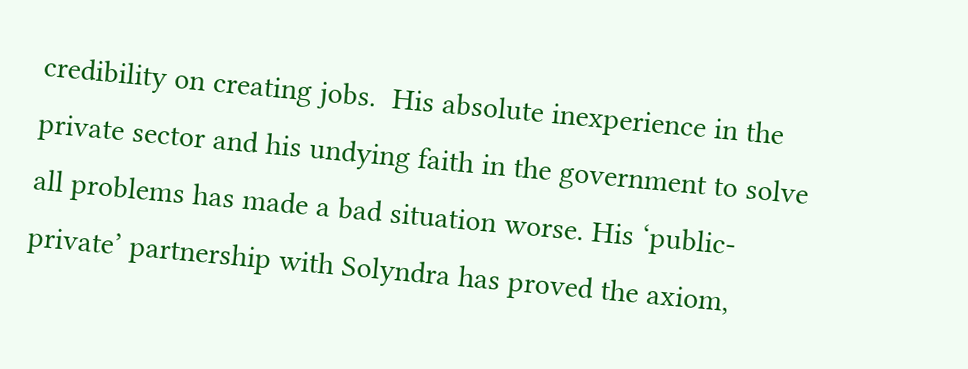credibility on creating jobs.  His absolute inexperience in the private sector and his undying faith in the government to solve all problems has made a bad situation worse. His ‘public-private’ partnership with Solyndra has proved the axiom,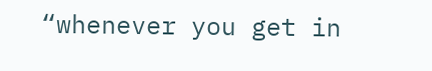“whenever you get in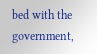bed with the government,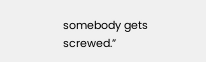somebody gets screwed.”